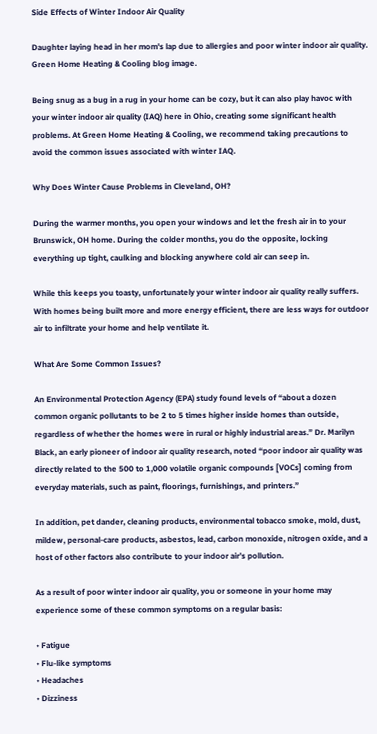Side Effects of Winter Indoor Air Quality

Daughter laying head in her mom's lap due to allergies and poor winter indoor air quality. Green Home Heating & Cooling blog image.

Being snug as a bug in a rug in your home can be cozy, but it can also play havoc with your winter indoor air quality (IAQ) here in Ohio, creating some significant health problems. At Green Home Heating & Cooling, we recommend taking precautions to avoid the common issues associated with winter IAQ.

Why Does Winter Cause Problems in Cleveland, OH?

During the warmer months, you open your windows and let the fresh air in to your Brunswick, OH home. During the colder months, you do the opposite, locking everything up tight, caulking and blocking anywhere cold air can seep in.

While this keeps you toasty, unfortunately your winter indoor air quality really suffers. With homes being built more and more energy efficient, there are less ways for outdoor air to infiltrate your home and help ventilate it.

What Are Some Common Issues?

An Environmental Protection Agency (EPA) study found levels of “about a dozen common organic pollutants to be 2 to 5 times higher inside homes than outside, regardless of whether the homes were in rural or highly industrial areas.” Dr. Marilyn Black, an early pioneer of indoor air quality research, noted “poor indoor air quality was directly related to the 500 to 1,000 volatile organic compounds [VOCs] coming from everyday materials, such as paint, floorings, furnishings, and printers.”

In addition, pet dander, cleaning products, environmental tobacco smoke, mold, dust, mildew, personal-care products, asbestos, lead, carbon monoxide, nitrogen oxide, and a host of other factors also contribute to your indoor air’s pollution.

As a result of poor winter indoor air quality, you or someone in your home may experience some of these common symptoms on a regular basis:

• Fatigue
• Flu-like symptoms
• Headaches
• Dizziness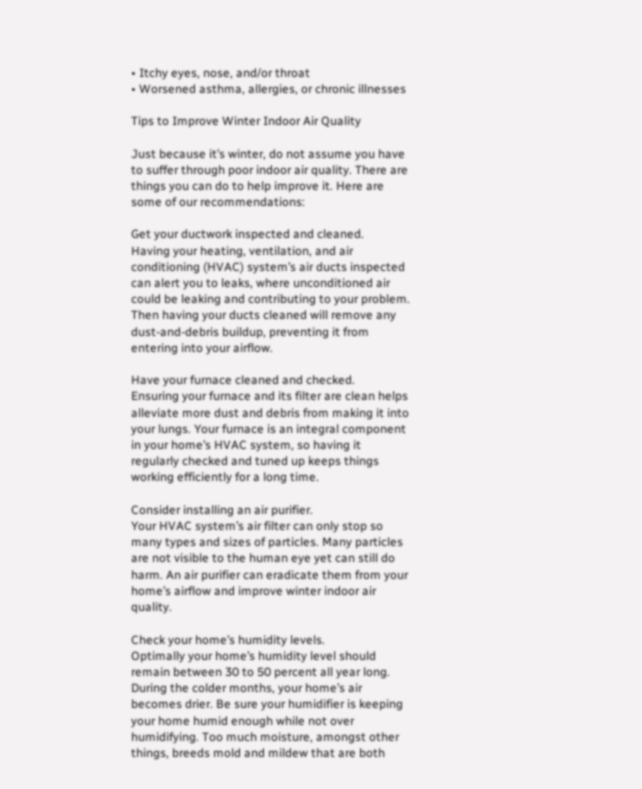• Itchy eyes, nose, and/or throat
• Worsened asthma, allergies, or chronic illnesses

Tips to Improve Winter Indoor Air Quality

Just because it’s winter, do not assume you have to suffer through poor indoor air quality. There are things you can do to help improve it. Here are some of our recommendations:

Get your ductwork inspected and cleaned.
Having your heating, ventilation, and air conditioning (HVAC) system’s air ducts inspected can alert you to leaks, where unconditioned air could be leaking and contributing to your problem. Then having your ducts cleaned will remove any dust-and-debris buildup, preventing it from entering into your airflow.

Have your furnace cleaned and checked.
Ensuring your furnace and its filter are clean helps alleviate more dust and debris from making it into your lungs. Your furnace is an integral component in your home’s HVAC system, so having it regularly checked and tuned up keeps things working efficiently for a long time.

Consider installing an air purifier.
Your HVAC system’s air filter can only stop so many types and sizes of particles. Many particles are not visible to the human eye yet can still do harm. An air purifier can eradicate them from your home’s airflow and improve winter indoor air quality.

Check your home’s humidity levels.
Optimally your home’s humidity level should remain between 30 to 50 percent all year long. During the colder months, your home’s air becomes drier. Be sure your humidifier is keeping your home humid enough while not over humidifying. Too much moisture, amongst other things, breeds mold and mildew that are both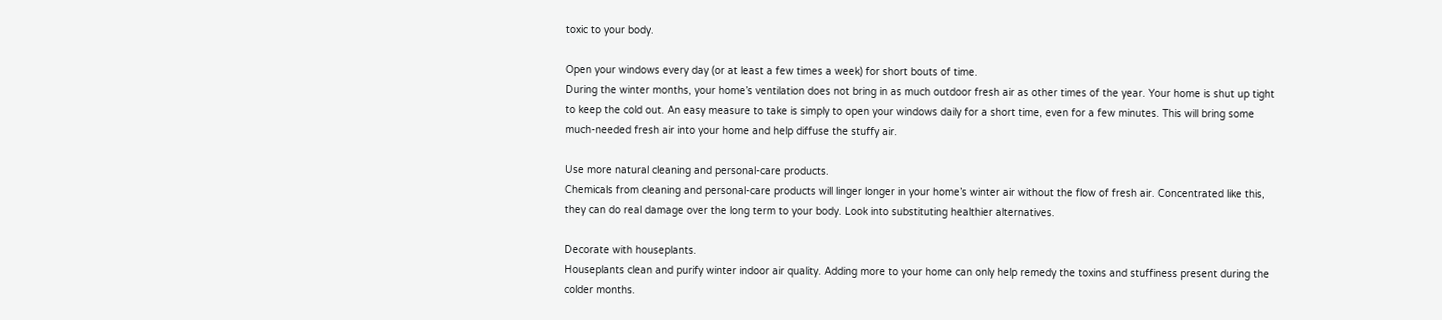toxic to your body.

Open your windows every day (or at least a few times a week) for short bouts of time.
During the winter months, your home’s ventilation does not bring in as much outdoor fresh air as other times of the year. Your home is shut up tight to keep the cold out. An easy measure to take is simply to open your windows daily for a short time, even for a few minutes. This will bring some much-needed fresh air into your home and help diffuse the stuffy air.

Use more natural cleaning and personal-care products.
Chemicals from cleaning and personal-care products will linger longer in your home’s winter air without the flow of fresh air. Concentrated like this, they can do real damage over the long term to your body. Look into substituting healthier alternatives.

Decorate with houseplants.
Houseplants clean and purify winter indoor air quality. Adding more to your home can only help remedy the toxins and stuffiness present during the colder months.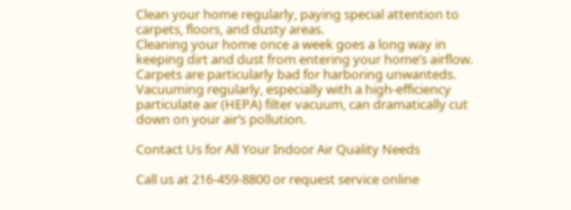Clean your home regularly, paying special attention to carpets, floors, and dusty areas.
Cleaning your home once a week goes a long way in keeping dirt and dust from entering your home’s airflow. Carpets are particularly bad for harboring unwanteds. Vacuuming regularly, especially with a high-efficiency particulate air (HEPA) filter vacuum, can dramatically cut down on your air’s pollution.

Contact Us for All Your Indoor Air Quality Needs

Call us at 216-459-8800 or request service online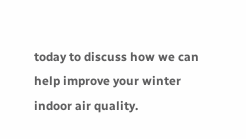today to discuss how we can help improve your winter indoor air quality.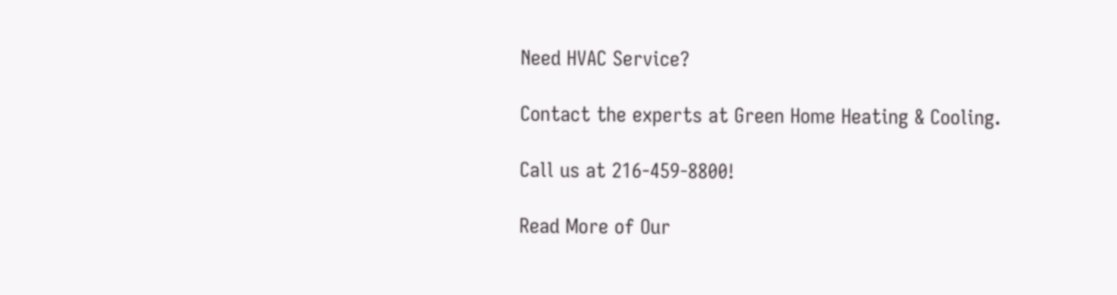Need HVAC Service?

Contact the experts at Green Home Heating & Cooling.

Call us at 216-459-8800!

Read More of Our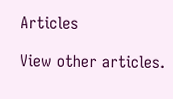Articles

View other articles.